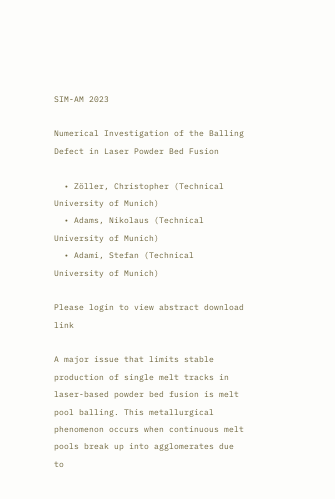SIM-AM 2023

Numerical Investigation of the Balling Defect in Laser Powder Bed Fusion

  • Zöller, Christopher (Technical University of Munich)
  • Adams, Nikolaus (Technical University of Munich)
  • Adami, Stefan (Technical University of Munich)

Please login to view abstract download link

A major issue that limits stable production of single melt tracks in laser-based powder bed fusion is melt pool balling. This metallurgical phenomenon occurs when continuous melt pools break up into agglomerates due to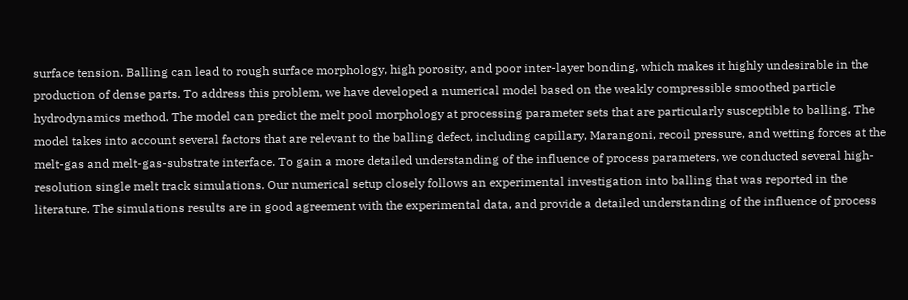surface tension. Balling can lead to rough surface morphology, high porosity, and poor inter-layer bonding, which makes it highly undesirable in the production of dense parts. To address this problem, we have developed a numerical model based on the weakly compressible smoothed particle hydrodynamics method. The model can predict the melt pool morphology at processing parameter sets that are particularly susceptible to balling. The model takes into account several factors that are relevant to the balling defect, including capillary, Marangoni, recoil pressure, and wetting forces at the melt-gas and melt-gas-substrate interface. To gain a more detailed understanding of the influence of process parameters, we conducted several high-resolution single melt track simulations. Our numerical setup closely follows an experimental investigation into balling that was reported in the literature. The simulations results are in good agreement with the experimental data, and provide a detailed understanding of the influence of process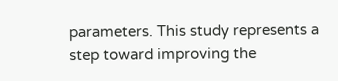parameters. This study represents a step toward improving the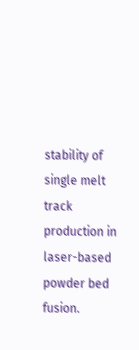stability of single melt track production in laser-based powder bed fusion.